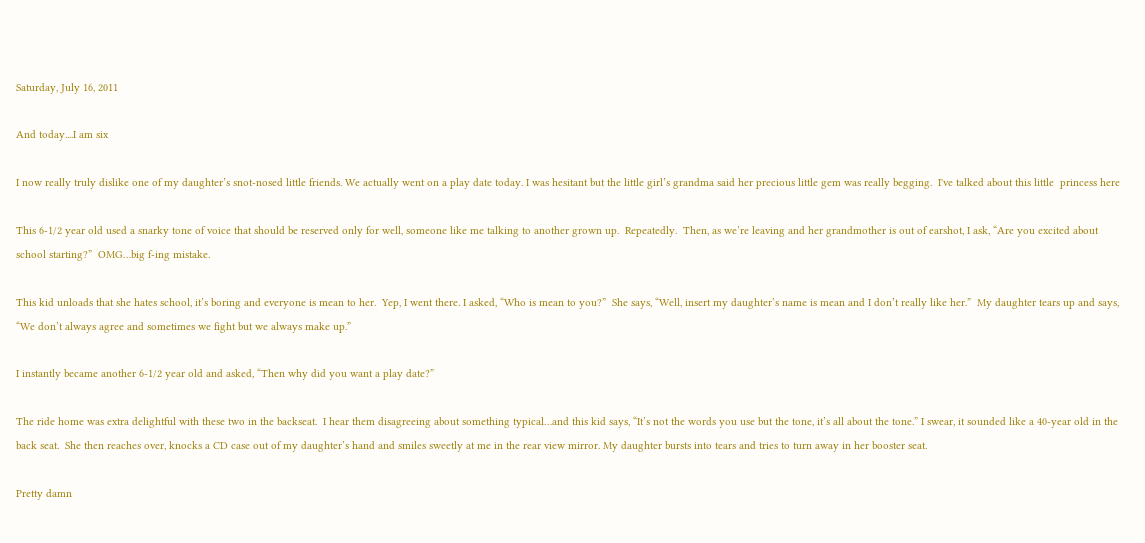Saturday, July 16, 2011

And today....I am six

I now really truly dislike one of my daughter’s snot-nosed little friends. We actually went on a play date today. I was hesitant but the little girl’s grandma said her precious little gem was really begging.  I've talked about this little  princess here

This 6-1/2 year old used a snarky tone of voice that should be reserved only for well, someone like me talking to another grown up.  Repeatedly.  Then, as we’re leaving and her grandmother is out of earshot, I ask, “Are you excited about school starting?”  OMG…big f-ing mistake.

This kid unloads that she hates school, it’s boring and everyone is mean to her.  Yep, I went there. I asked, “Who is mean to you?”  She says, “Well, insert my daughter’s name is mean and I don’t really like her.”  My daughter tears up and says, “We don’t always agree and sometimes we fight but we always make up.”

I instantly became another 6-1/2 year old and asked, “Then why did you want a play date?”

The ride home was extra delightful with these two in the backseat.  I hear them disagreeing about something typical…and this kid says, “It’s not the words you use but the tone, it’s all about the tone.” I swear, it sounded like a 40-year old in the back seat.  She then reaches over, knocks a CD case out of my daughter’s hand and smiles sweetly at me in the rear view mirror. My daughter bursts into tears and tries to turn away in her booster seat.

Pretty damn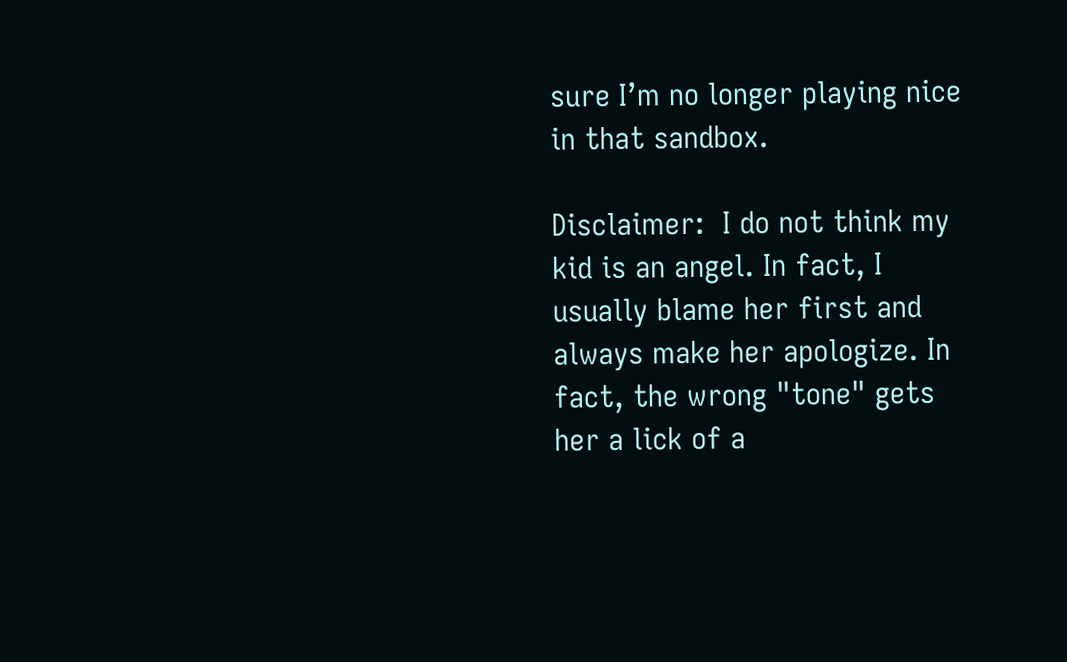sure I’m no longer playing nice in that sandbox.

Disclaimer:  I do not think my kid is an angel. In fact, I usually blame her first and always make her apologize. In fact, the wrong "tone" gets her a lick of a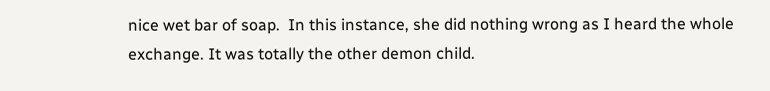nice wet bar of soap.  In this instance, she did nothing wrong as I heard the whole exchange. It was totally the other demon child.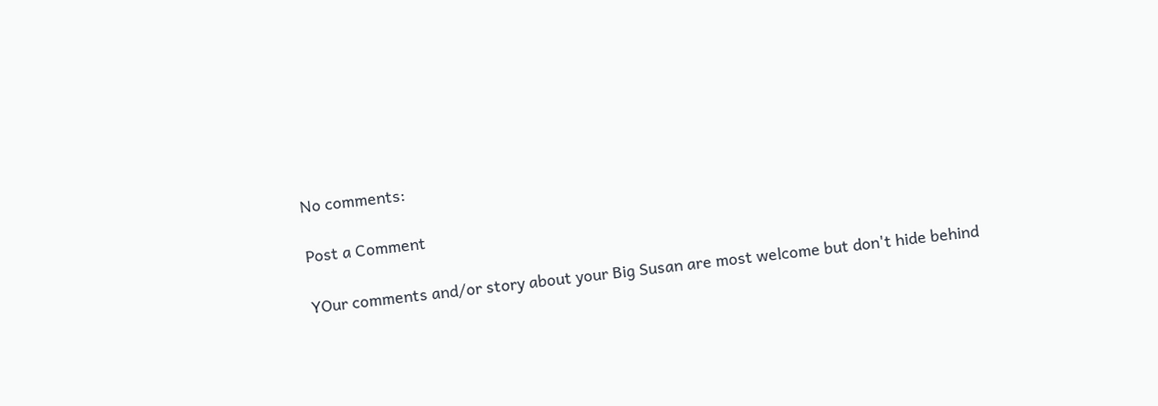No comments:

Post a Comment

YOur comments and/or story about your Big Susan are most welcome but don't hide behind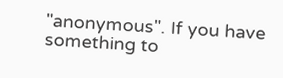"anonymous". If you have something to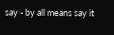say - by all means say it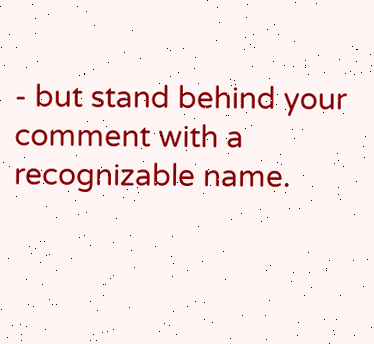- but stand behind your comment with a recognizable name.